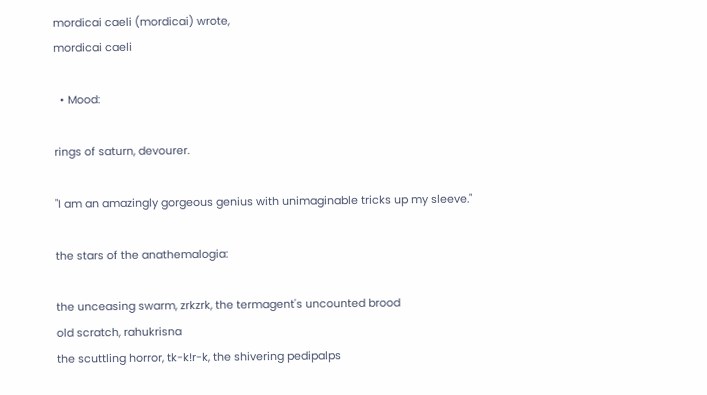mordicai caeli (mordicai) wrote,
mordicai caeli

  • Mood:

rings of saturn, devourer.

"I am an amazingly gorgeous genius with unimaginable tricks up my sleeve."

the stars of the anathemalogia:

the unceasing swarm, zrkzrk, the termagent's uncounted brood
old scratch, rahukrisna
the scuttling horror, tk-k!r-k, the shivering pedipalps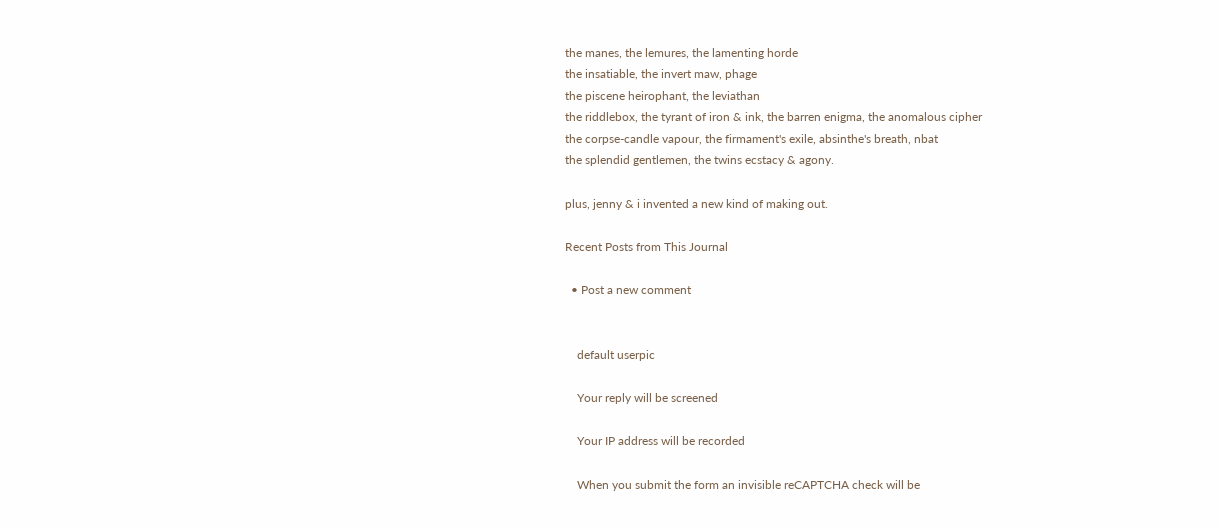the manes, the lemures, the lamenting horde
the insatiable, the invert maw, phage
the piscene heirophant, the leviathan
the riddlebox, the tyrant of iron & ink, the barren enigma, the anomalous cipher
the corpse-candle vapour, the firmament's exile, absinthe's breath, nbat
the splendid gentlemen, the twins ecstacy & agony.

plus, jenny & i invented a new kind of making out.

Recent Posts from This Journal

  • Post a new comment


    default userpic

    Your reply will be screened

    Your IP address will be recorded

    When you submit the form an invisible reCAPTCHA check will be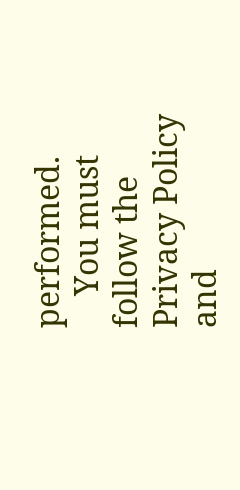performed.
    You must follow the Privacy Policy and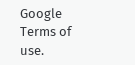Google Terms of use.